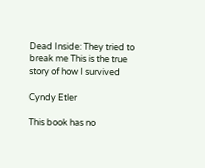Dead Inside: They tried to break me This is the true story of how I survived

Cyndy Etler

This book has no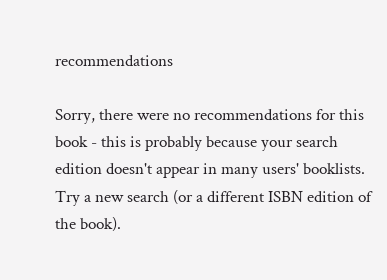recommendations

Sorry, there were no recommendations for this book - this is probably because your search edition doesn't appear in many users' booklists. Try a new search (or a different ISBN edition of the book).